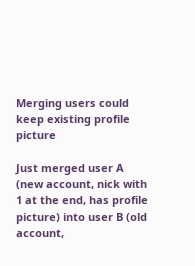Merging users could keep existing profile picture

Just merged user A (new account, nick with 1 at the end, has profile picture) into user B (old account,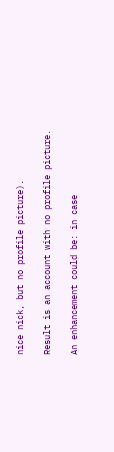nice nick, but no profile picture).

Result is an account with no profile picture.

An enhancement could be: in case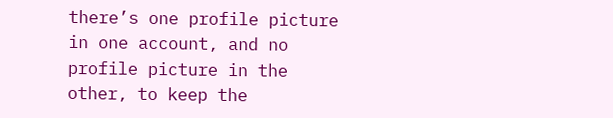there’s one profile picture in one account, and no profile picture in the other, to keep the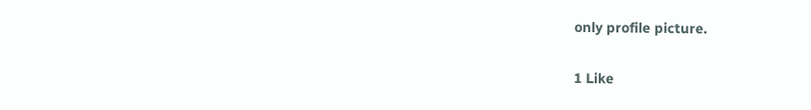only profile picture.

1 Like